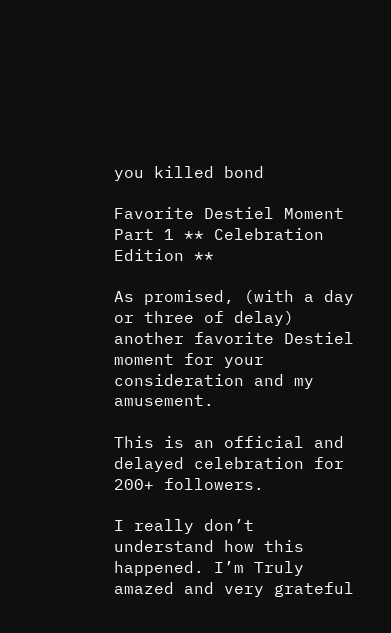you killed bond

Favorite Destiel Moment Part 1 ** Celebration Edition **

As promised, (with a day or three of delay) another favorite Destiel moment for your consideration and my amusement.

This is an official and delayed celebration for 200+ followers.

I really don’t understand how this happened. I’m Truly amazed and very grateful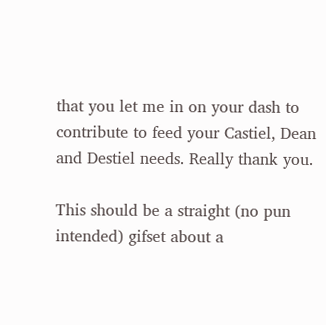that you let me in on your dash to contribute to feed your Castiel, Dean and Destiel needs. Really thank you.

This should be a straight (no pun intended) gifset about a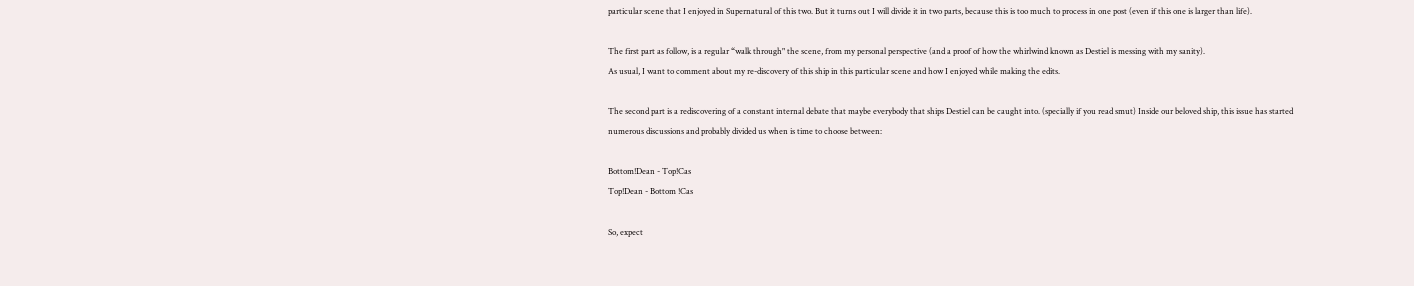particular scene that I enjoyed in Supernatural of this two. But it turns out I will divide it in two parts, because this is too much to process in one post (even if this one is larger than life).

The first part as follow, is a regular “walk through" the scene, from my personal perspective (and a proof of how the whirlwind known as Destiel is messing with my sanity).
As usual, I want to comment about my re-discovery of this ship in this particular scene and how I enjoyed while making the edits.

The second part is a rediscovering of a constant internal debate that maybe everybody that ships Destiel can be caught into. (specially if you read smut) Inside our beloved ship, this issue has started numerous discussions and probably divided us when is time to choose between:

Bottom!Dean - Top!Cas
Top!Dean - Bottom !Cas

So, expect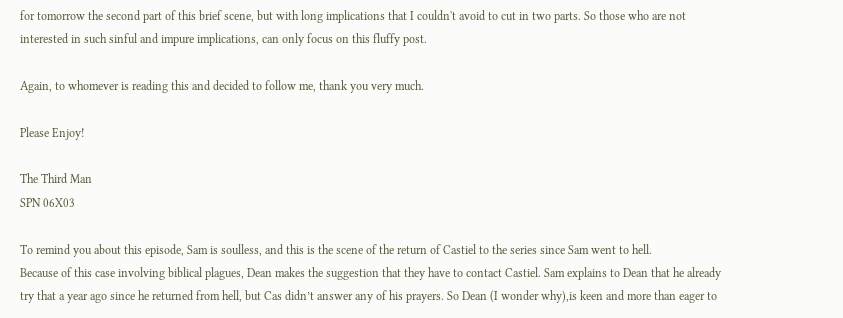for tomorrow the second part of this brief scene, but with long implications that I couldn't avoid to cut in two parts. So those who are not interested in such sinful and impure implications, can only focus on this fluffy post.

Again, to whomever is reading this and decided to follow me, thank you very much.

Please Enjoy!

The Third Man
SPN 06X03

To remind you about this episode, Sam is soulless, and this is the scene of the return of Castiel to the series since Sam went to hell.
Because of this case involving biblical plagues, Dean makes the suggestion that they have to contact Castiel. Sam explains to Dean that he already try that a year ago since he returned from hell, but Cas didn’t answer any of his prayers. So Dean (I wonder why),is keen and more than eager to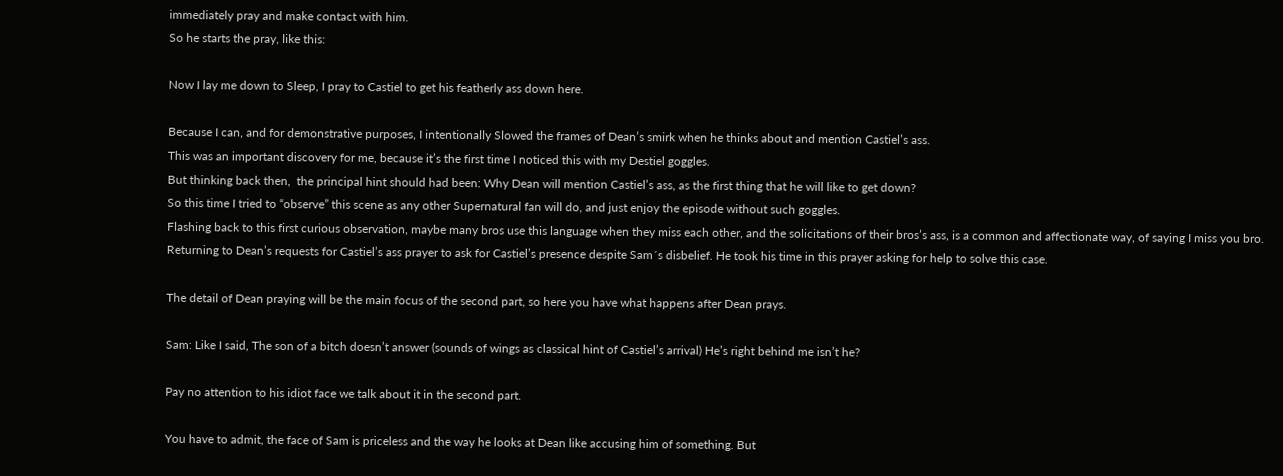immediately pray and make contact with him.
So he starts the pray, like this:

Now I lay me down to Sleep, I pray to Castiel to get his featherly ass down here.

Because I can, and for demonstrative purposes, I intentionally Slowed the frames of Dean’s smirk when he thinks about and mention Castiel’s ass.
This was an important discovery for me, because it’s the first time I noticed this with my Destiel goggles.
But thinking back then,  the principal hint should had been: Why Dean will mention Castiel’s ass, as the first thing that he will like to get down?
So this time I tried to “observe” this scene as any other Supernatural fan will do, and just enjoy the episode without such goggles.
Flashing back to this first curious observation, maybe many bros use this language when they miss each other, and the solicitations of their bros’s ass, is a common and affectionate way, of saying I miss you bro.
Returning to Dean’s requests for Castiel’s ass prayer to ask for Castiel’s presence despite Sam´s disbelief. He took his time in this prayer asking for help to solve this case.

The detail of Dean praying will be the main focus of the second part, so here you have what happens after Dean prays.

Sam: Like I said, The son of a bitch doesn’t answer (sounds of wings as classical hint of Castiel’s arrival) He’s right behind me isn’t he?

Pay no attention to his idiot face we talk about it in the second part.

You have to admit, the face of Sam is priceless and the way he looks at Dean like accusing him of something. But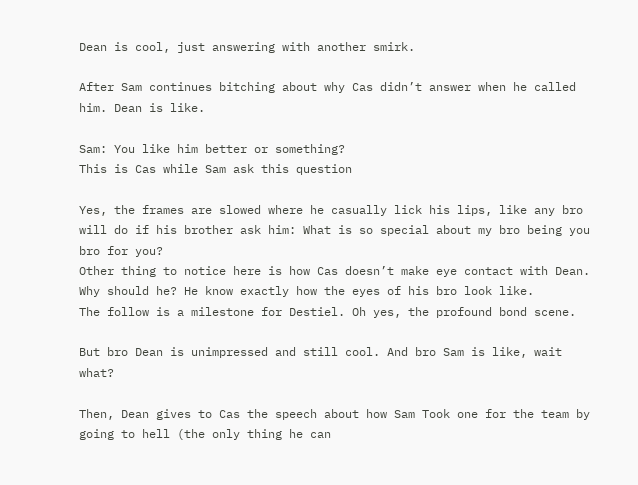Dean is cool, just answering with another smirk.

After Sam continues bitching about why Cas didn’t answer when he called him. Dean is like.

Sam: You like him better or something?
This is Cas while Sam ask this question

Yes, the frames are slowed where he casually lick his lips, like any bro will do if his brother ask him: What is so special about my bro being you bro for you?
Other thing to notice here is how Cas doesn’t make eye contact with Dean. Why should he? He know exactly how the eyes of his bro look like.
The follow is a milestone for Destiel. Oh yes, the profound bond scene.

But bro Dean is unimpressed and still cool. And bro Sam is like, wait what?

Then, Dean gives to Cas the speech about how Sam Took one for the team by going to hell (the only thing he can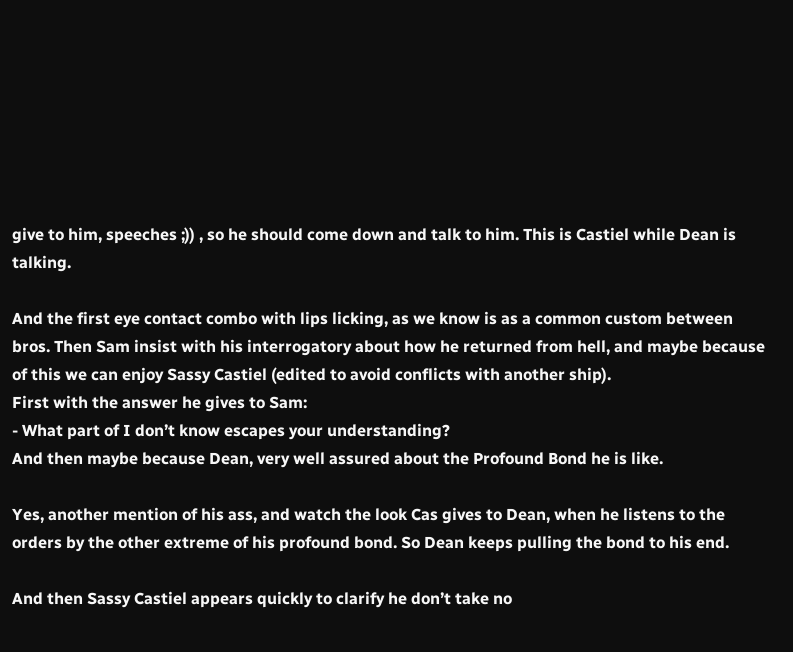give to him, speeches ;)) , so he should come down and talk to him. This is Castiel while Dean is talking.

And the first eye contact combo with lips licking, as we know is as a common custom between bros. Then Sam insist with his interrogatory about how he returned from hell, and maybe because of this we can enjoy Sassy Castiel (edited to avoid conflicts with another ship).
First with the answer he gives to Sam:
- What part of I don’t know escapes your understanding?
And then maybe because Dean, very well assured about the Profound Bond he is like.

Yes, another mention of his ass, and watch the look Cas gives to Dean, when he listens to the orders by the other extreme of his profound bond. So Dean keeps pulling the bond to his end.

And then Sassy Castiel appears quickly to clarify he don’t take no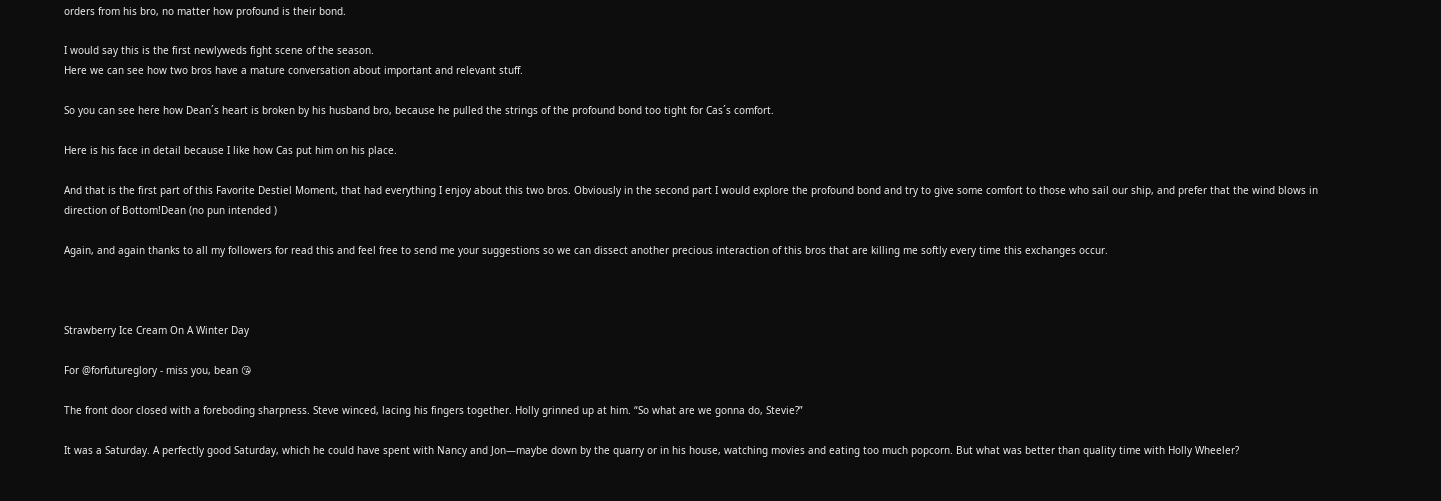orders from his bro, no matter how profound is their bond.

I would say this is the first newlyweds fight scene of the season.
Here we can see how two bros have a mature conversation about important and relevant stuff.

So you can see here how Dean´s heart is broken by his husband bro, because he pulled the strings of the profound bond too tight for Cas´s comfort.

Here is his face in detail because I like how Cas put him on his place.

And that is the first part of this Favorite Destiel Moment, that had everything I enjoy about this two bros. Obviously in the second part I would explore the profound bond and try to give some comfort to those who sail our ship, and prefer that the wind blows in direction of Bottom!Dean (no pun intended )

Again, and again thanks to all my followers for read this and feel free to send me your suggestions so we can dissect another precious interaction of this bros that are killing me softly every time this exchanges occur.



Strawberry Ice Cream On A Winter Day

For @forfutureglory - miss you, bean 😘

The front door closed with a foreboding sharpness. Steve winced, lacing his fingers together. Holly grinned up at him. “So what are we gonna do, Stevie?”

It was a Saturday. A perfectly good Saturday, which he could have spent with Nancy and Jon—maybe down by the quarry or in his house, watching movies and eating too much popcorn. But what was better than quality time with Holly Wheeler?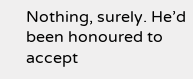Nothing, surely. He’d been honoured to accept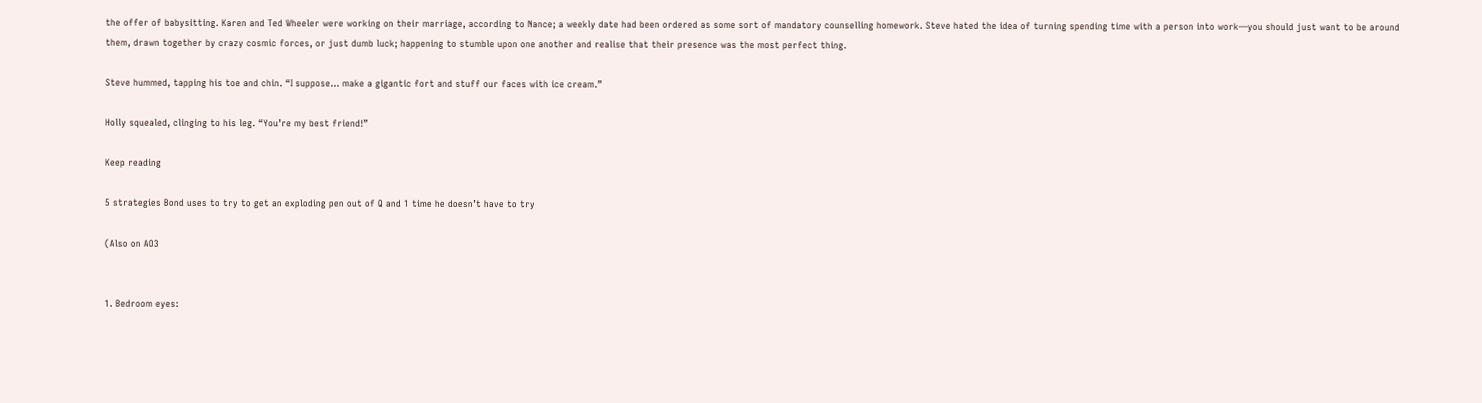the offer of babysitting. Karen and Ted Wheeler were working on their marriage, according to Nance; a weekly date had been ordered as some sort of mandatory counselling homework. Steve hated the idea of turning spending time with a person into work—you should just want to be around them, drawn together by crazy cosmic forces, or just dumb luck; happening to stumble upon one another and realise that their presence was the most perfect thing.

Steve hummed, tapping his toe and chin. “I suppose… make a gigantic fort and stuff our faces with ice cream.”

Holly squealed, clinging to his leg. “You’re my best friend!”

Keep reading

5 strategies Bond uses to try to get an exploding pen out of Q and 1 time he doesn’t have to try

(Also on AO3


1. Bedroom eyes: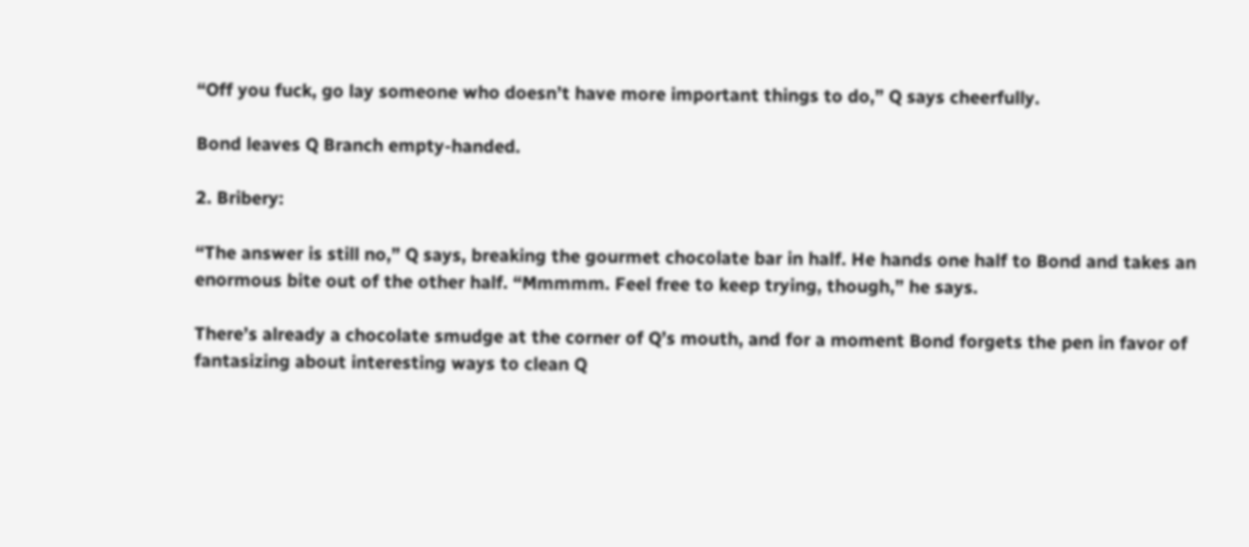“Off you fuck, go lay someone who doesn’t have more important things to do,” Q says cheerfully.

Bond leaves Q Branch empty-handed.

2. Bribery:

“The answer is still no,” Q says, breaking the gourmet chocolate bar in half. He hands one half to Bond and takes an enormous bite out of the other half. “Mmmmm. Feel free to keep trying, though,” he says.

There’s already a chocolate smudge at the corner of Q’s mouth, and for a moment Bond forgets the pen in favor of fantasizing about interesting ways to clean Q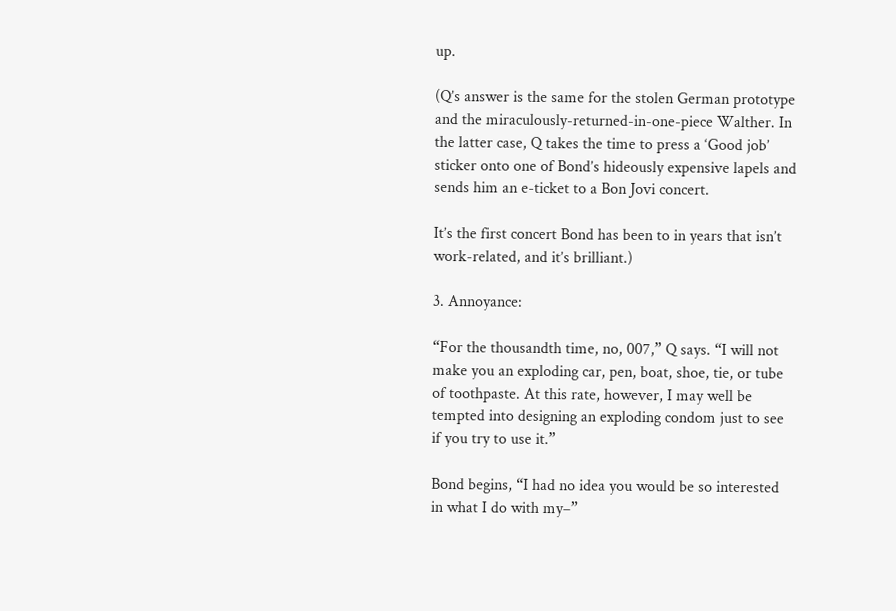up.

(Q’s answer is the same for the stolen German prototype and the miraculously-returned-in-one-piece Walther. In the latter case, Q takes the time to press a ‘Good job’ sticker onto one of Bond’s hideously expensive lapels and sends him an e-ticket to a Bon Jovi concert.

It’s the first concert Bond has been to in years that isn’t work-related, and it’s brilliant.)

3. Annoyance:

“For the thousandth time, no, 007,” Q says. “I will not make you an exploding car, pen, boat, shoe, tie, or tube of toothpaste. At this rate, however, I may well be tempted into designing an exploding condom just to see if you try to use it.”

Bond begins, “I had no idea you would be so interested in what I do with my–”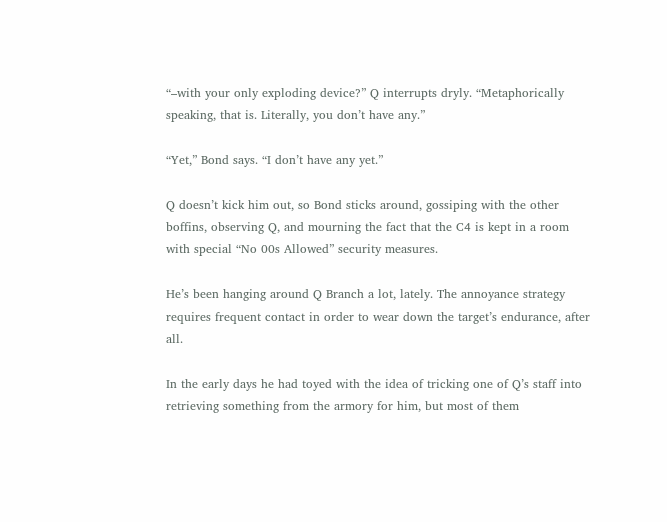“–with your only exploding device?” Q interrupts dryly. “Metaphorically speaking, that is. Literally, you don’t have any.”

“Yet,” Bond says. “I don’t have any yet.”

Q doesn’t kick him out, so Bond sticks around, gossiping with the other boffins, observing Q, and mourning the fact that the C4 is kept in a room with special “No 00s Allowed” security measures.

He’s been hanging around Q Branch a lot, lately. The annoyance strategy requires frequent contact in order to wear down the target’s endurance, after all.

In the early days he had toyed with the idea of tricking one of Q’s staff into retrieving something from the armory for him, but most of them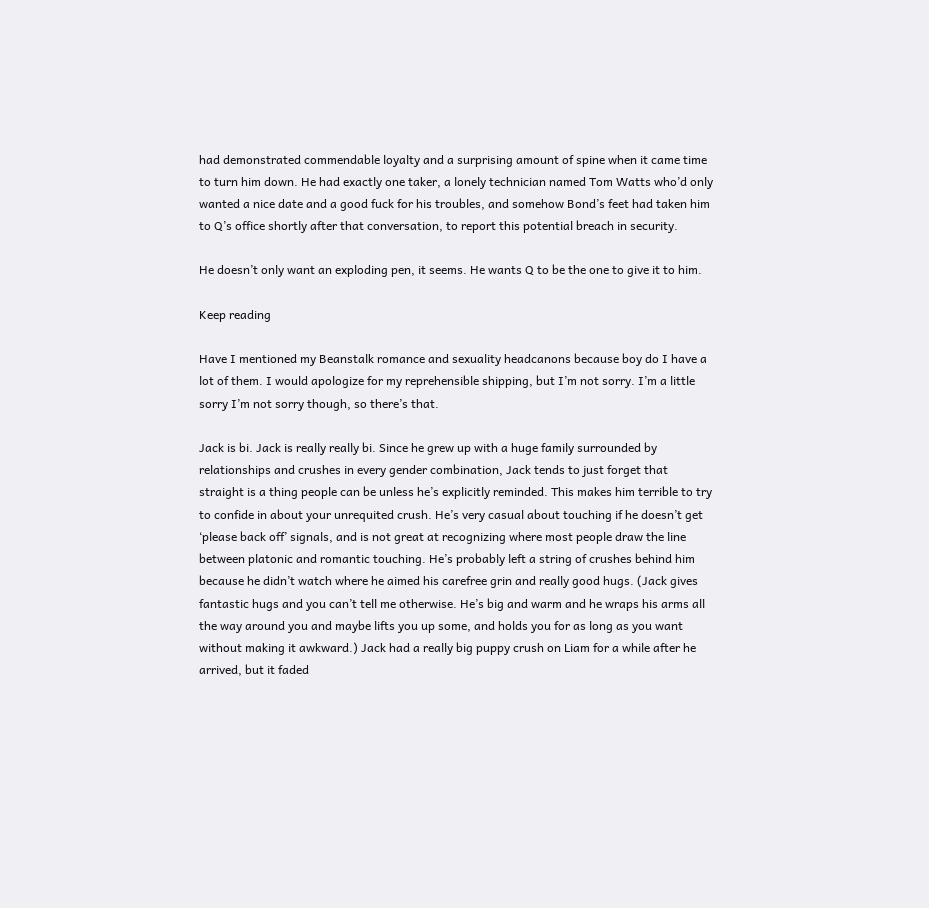had demonstrated commendable loyalty and a surprising amount of spine when it came time to turn him down. He had exactly one taker, a lonely technician named Tom Watts who’d only wanted a nice date and a good fuck for his troubles, and somehow Bond’s feet had taken him to Q’s office shortly after that conversation, to report this potential breach in security.

He doesn’t only want an exploding pen, it seems. He wants Q to be the one to give it to him.

Keep reading

Have I mentioned my Beanstalk romance and sexuality headcanons because boy do I have a lot of them. I would apologize for my reprehensible shipping, but I’m not sorry. I’m a little sorry I’m not sorry though, so there’s that.

Jack is bi. Jack is really really bi. Since he grew up with a huge family surrounded by relationships and crushes in every gender combination, Jack tends to just forget that straight is a thing people can be unless he’s explicitly reminded. This makes him terrible to try to confide in about your unrequited crush. He’s very casual about touching if he doesn’t get ‘please back off’ signals, and is not great at recognizing where most people draw the line between platonic and romantic touching. He’s probably left a string of crushes behind him because he didn’t watch where he aimed his carefree grin and really good hugs. (Jack gives fantastic hugs and you can’t tell me otherwise. He’s big and warm and he wraps his arms all the way around you and maybe lifts you up some, and holds you for as long as you want without making it awkward.) Jack had a really big puppy crush on Liam for a while after he arrived, but it faded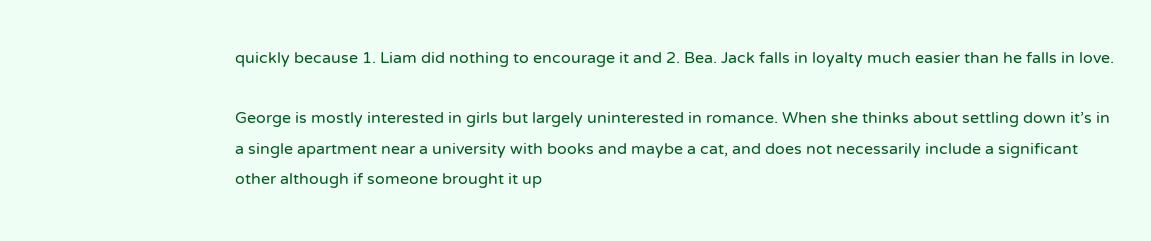quickly because 1. Liam did nothing to encourage it and 2. Bea. Jack falls in loyalty much easier than he falls in love.

George is mostly interested in girls but largely uninterested in romance. When she thinks about settling down it’s in a single apartment near a university with books and maybe a cat, and does not necessarily include a significant other although if someone brought it up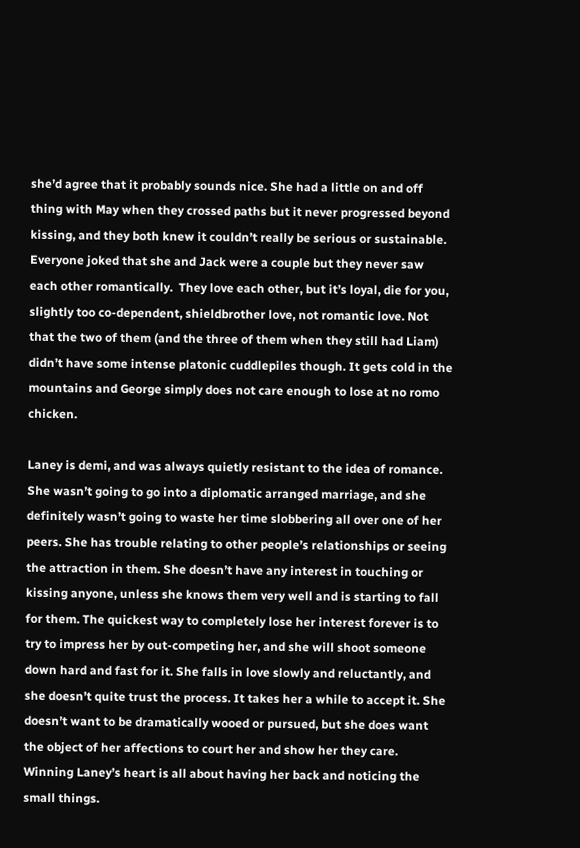she’d agree that it probably sounds nice. She had a little on and off thing with May when they crossed paths but it never progressed beyond kissing, and they both knew it couldn’t really be serious or sustainable. Everyone joked that she and Jack were a couple but they never saw each other romantically.  They love each other, but it’s loyal, die for you, slightly too co-dependent, shieldbrother love, not romantic love. Not that the two of them (and the three of them when they still had Liam) didn’t have some intense platonic cuddlepiles though. It gets cold in the mountains and George simply does not care enough to lose at no romo chicken.

Laney is demi, and was always quietly resistant to the idea of romance. She wasn’t going to go into a diplomatic arranged marriage, and she definitely wasn’t going to waste her time slobbering all over one of her peers. She has trouble relating to other people’s relationships or seeing the attraction in them. She doesn’t have any interest in touching or kissing anyone, unless she knows them very well and is starting to fall for them. The quickest way to completely lose her interest forever is to try to impress her by out-competing her, and she will shoot someone down hard and fast for it. She falls in love slowly and reluctantly, and she doesn’t quite trust the process. It takes her a while to accept it. She doesn’t want to be dramatically wooed or pursued, but she does want the object of her affections to court her and show her they care. Winning Laney’s heart is all about having her back and noticing the small things.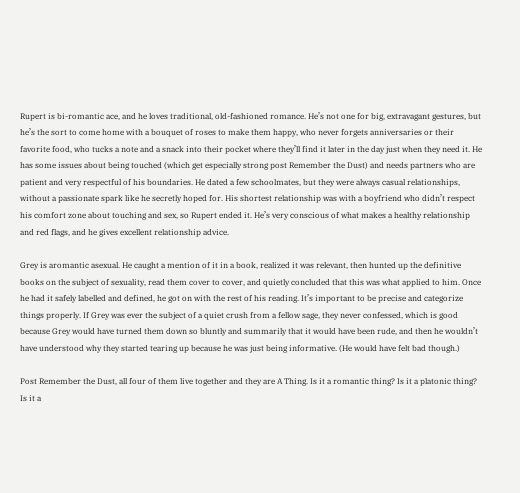Rupert is bi-romantic ace, and he loves traditional, old-fashioned romance. He’s not one for big, extravagant gestures, but he’s the sort to come home with a bouquet of roses to make them happy, who never forgets anniversaries or their favorite food, who tucks a note and a snack into their pocket where they’ll find it later in the day just when they need it. He has some issues about being touched (which get especially strong post Remember the Dust) and needs partners who are patient and very respectful of his boundaries. He dated a few schoolmates, but they were always casual relationships, without a passionate spark like he secretly hoped for. His shortest relationship was with a boyfriend who didn’t respect his comfort zone about touching and sex, so Rupert ended it. He’s very conscious of what makes a healthy relationship and red flags, and he gives excellent relationship advice.

Grey is aromantic asexual. He caught a mention of it in a book, realized it was relevant, then hunted up the definitive books on the subject of sexuality, read them cover to cover, and quietly concluded that this was what applied to him. Once he had it safely labelled and defined, he got on with the rest of his reading. It’s important to be precise and categorize things properly. If Grey was ever the subject of a quiet crush from a fellow sage, they never confessed, which is good because Grey would have turned them down so bluntly and summarily that it would have been rude, and then he wouldn’t have understood why they started tearing up because he was just being informative. (He would have felt bad though.)

Post Remember the Dust, all four of them live together and they are A Thing. Is it a romantic thing? Is it a platonic thing? Is it a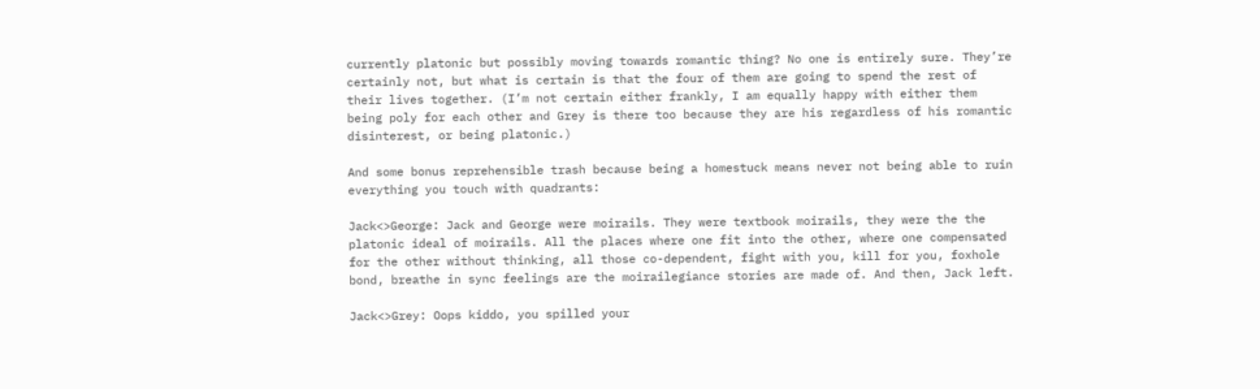currently platonic but possibly moving towards romantic thing? No one is entirely sure. They’re certainly not, but what is certain is that the four of them are going to spend the rest of their lives together. (I’m not certain either frankly, I am equally happy with either them being poly for each other and Grey is there too because they are his regardless of his romantic disinterest, or being platonic.)

And some bonus reprehensible trash because being a homestuck means never not being able to ruin everything you touch with quadrants:

Jack<>George: Jack and George were moirails. They were textbook moirails, they were the the platonic ideal of moirails. All the places where one fit into the other, where one compensated for the other without thinking, all those co-dependent, fight with you, kill for you, foxhole bond, breathe in sync feelings are the moirailegiance stories are made of. And then, Jack left.

Jack<>Grey: Oops kiddo, you spilled your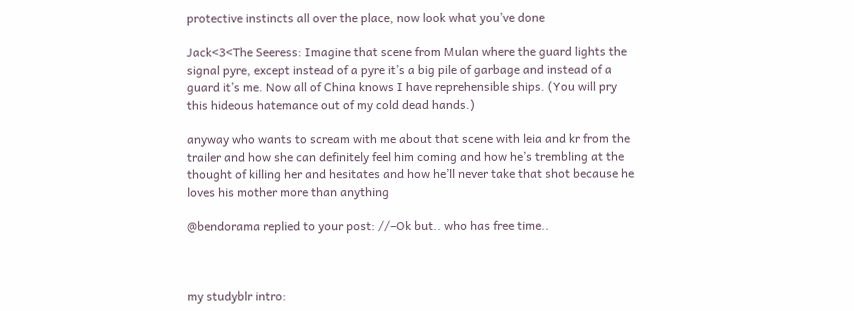protective instincts all over the place, now look what you’ve done

Jack<3<The Seeress: Imagine that scene from Mulan where the guard lights the signal pyre, except instead of a pyre it’s a big pile of garbage and instead of a guard it’s me. Now all of China knows I have reprehensible ships. (You will pry this hideous hatemance out of my cold dead hands.)

anyway who wants to scream with me about that scene with leia and kr from the trailer and how she can definitely feel him coming and how he’s trembling at the thought of killing her and hesitates and how he’ll never take that shot because he loves his mother more than anything

@bendorama replied to your post: //–Ok but.. who has free time..



my studyblr intro: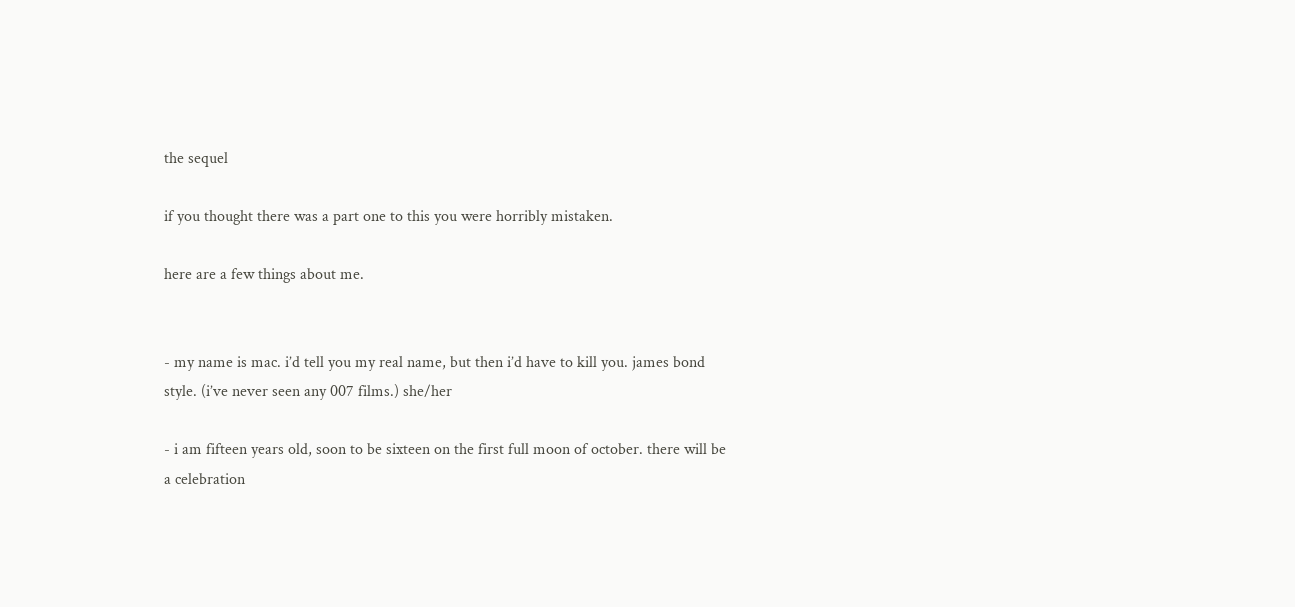the sequel

if you thought there was a part one to this you were horribly mistaken.

here are a few things about me.


- my name is mac. i’d tell you my real name, but then i’d have to kill you. james bond style. (i’ve never seen any 007 films.) she/her

- i am fifteen years old, soon to be sixteen on the first full moon of october. there will be a celebration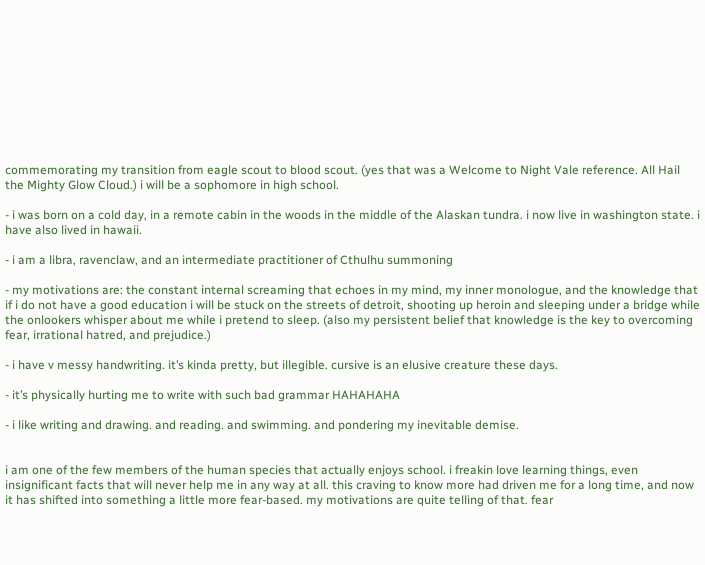commemorating my transition from eagle scout to blood scout. (yes that was a Welcome to Night Vale reference. All Hail the Mighty Glow Cloud.) i will be a sophomore in high school.

- i was born on a cold day, in a remote cabin in the woods in the middle of the Alaskan tundra. i now live in washington state. i have also lived in hawaii.

- i am a libra, ravenclaw, and an intermediate practitioner of Cthulhu summoning

- my motivations are: the constant internal screaming that echoes in my mind, my inner monologue, and the knowledge that if i do not have a good education i will be stuck on the streets of detroit, shooting up heroin and sleeping under a bridge while the onlookers whisper about me while i pretend to sleep. (also my persistent belief that knowledge is the key to overcoming fear, irrational hatred, and prejudice.)

- i have v messy handwriting. it’s kinda pretty, but illegible. cursive is an elusive creature these days.

- it’s physically hurting me to write with such bad grammar HAHAHAHA

- i like writing and drawing. and reading. and swimming. and pondering my inevitable demise.


i am one of the few members of the human species that actually enjoys school. i freakin love learning things, even insignificant facts that will never help me in any way at all. this craving to know more had driven me for a long time, and now it has shifted into something a little more fear-based. my motivations are quite telling of that. fear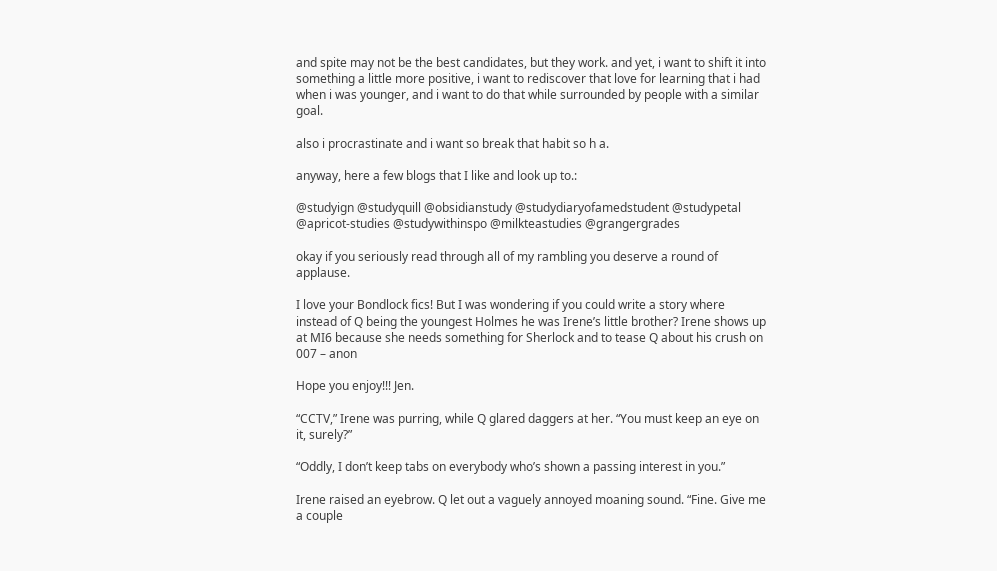and spite may not be the best candidates, but they work. and yet, i want to shift it into something a little more positive, i want to rediscover that love for learning that i had when i was younger, and i want to do that while surrounded by people with a similar goal.

also i procrastinate and i want so break that habit so h a.

anyway, here a few blogs that I like and look up to.:

@studyign @studyquill @obsidianstudy @studydiaryofamedstudent @studypetal @apricot-studies @studywithinspo @milkteastudies @grangergrades

okay if you seriously read through all of my rambling you deserve a round of applause.

I love your Bondlock fics! But I was wondering if you could write a story where instead of Q being the youngest Holmes he was Irene’s little brother? Irene shows up at MI6 because she needs something for Sherlock and to tease Q about his crush on 007 – anon

Hope you enjoy!!! Jen.

“CCTV,” Irene was purring, while Q glared daggers at her. “You must keep an eye on it, surely?”

“Oddly, I don’t keep tabs on everybody who’s shown a passing interest in you.”

Irene raised an eyebrow. Q let out a vaguely annoyed moaning sound. “Fine. Give me a couple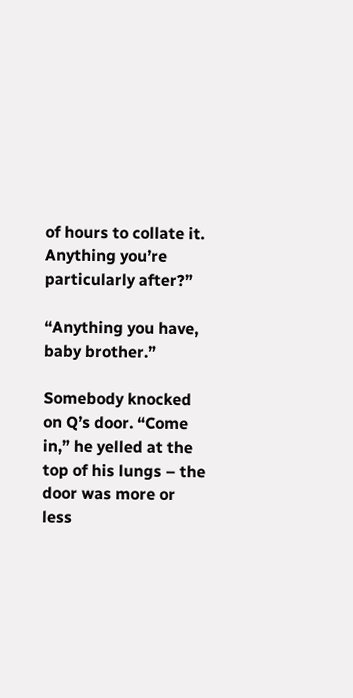of hours to collate it. Anything you’re particularly after?”

“Anything you have, baby brother.”

Somebody knocked on Q’s door. “Come in,” he yelled at the top of his lungs – the door was more or less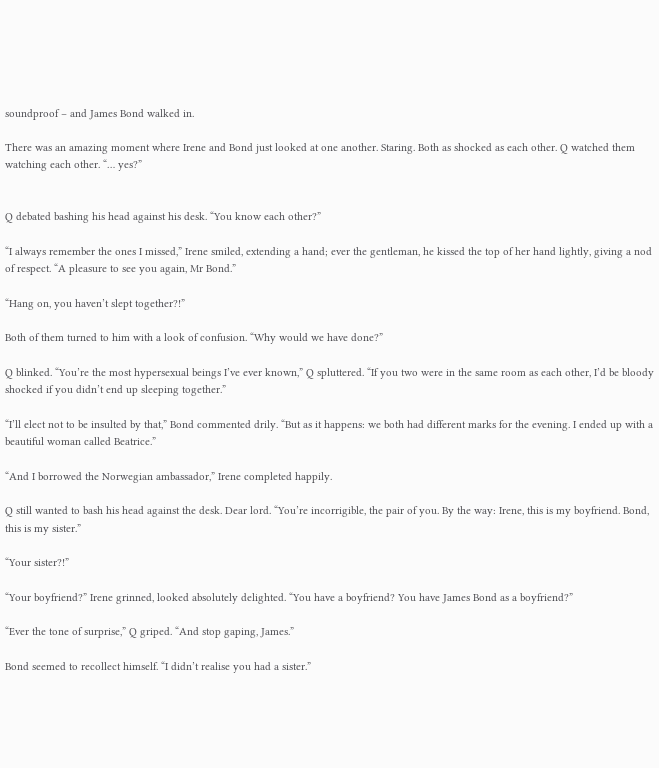soundproof – and James Bond walked in.

There was an amazing moment where Irene and Bond just looked at one another. Staring. Both as shocked as each other. Q watched them watching each other. “… yes?”


Q debated bashing his head against his desk. “You know each other?”

“I always remember the ones I missed,” Irene smiled, extending a hand; ever the gentleman, he kissed the top of her hand lightly, giving a nod of respect. “A pleasure to see you again, Mr Bond.”

“Hang on, you haven’t slept together?!”

Both of them turned to him with a look of confusion. “Why would we have done?”

Q blinked. “You’re the most hypersexual beings I’ve ever known,” Q spluttered. “If you two were in the same room as each other, I’d be bloody shocked if you didn’t end up sleeping together.”

“I’ll elect not to be insulted by that,” Bond commented drily. “But as it happens: we both had different marks for the evening. I ended up with a beautiful woman called Beatrice.”

“And I borrowed the Norwegian ambassador,” Irene completed happily.

Q still wanted to bash his head against the desk. Dear lord. “You’re incorrigible, the pair of you. By the way: Irene, this is my boyfriend. Bond, this is my sister.”

“Your sister?!”

“Your boyfriend?” Irene grinned, looked absolutely delighted. “You have a boyfriend? You have James Bond as a boyfriend?”

“Ever the tone of surprise,” Q griped. “And stop gaping, James.”

Bond seemed to recollect himself. “I didn’t realise you had a sister.”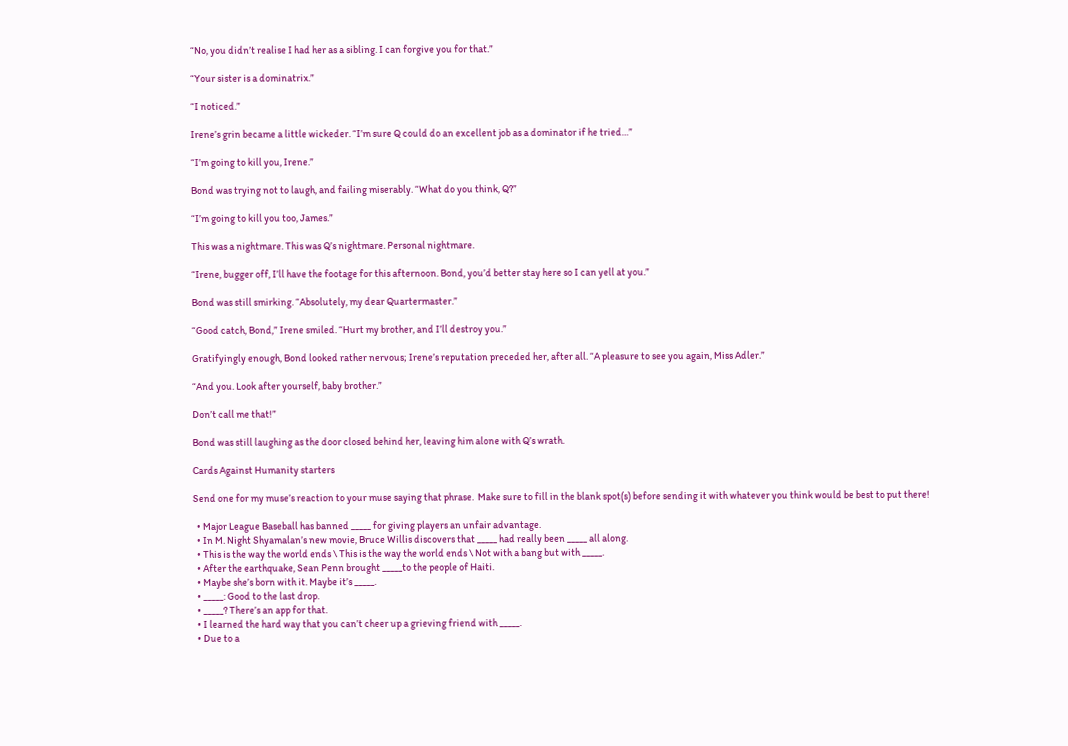“No, you didn’t realise I had her as a sibling. I can forgive you for that.”

“Your sister is a dominatrix.”

“I noticed.”

Irene’s grin became a little wickeder. “I’m sure Q could do an excellent job as a dominator if he tried…”

“I’m going to kill you, Irene.”

Bond was trying not to laugh, and failing miserably. “What do you think, Q?”

“I’m going to kill you too, James.”

This was a nightmare. This was Q’s nightmare. Personal nightmare.

“Irene, bugger off, I’ll have the footage for this afternoon. Bond, you’d better stay here so I can yell at you.”

Bond was still smirking. “Absolutely, my dear Quartermaster.”

“Good catch, Bond,” Irene smiled. “Hurt my brother, and I’ll destroy you.”

Gratifyingly enough, Bond looked rather nervous; Irene’s reputation preceded her, after all. “A pleasure to see you again, Miss Adler.”

“And you. Look after yourself, baby brother.”

Don’t call me that!”

Bond was still laughing as the door closed behind her, leaving him alone with Q’s wrath.

Cards Against Humanity starters

Send one for my muse’s reaction to your muse saying that phrase.  Make sure to fill in the blank spot(s) before sending it with whatever you think would be best to put there!

  • Major League Baseball has banned _____ for giving players an unfair advantage.
  • In M. Night Shyamalan’s new movie, Bruce Willis discovers that _____ had really been _____ all along.
  • This is the way the world ends \ This is the way the world ends \ Not with a bang but with _____.
  • After the earthquake, Sean Penn brought _____to the people of Haiti.
  • Maybe she’s born with it. Maybe it’s _____.
  • _____: Good to the last drop.
  • _____? There’s an app for that.
  • I learned the hard way that you can’t cheer up a grieving friend with _____.
  • Due to a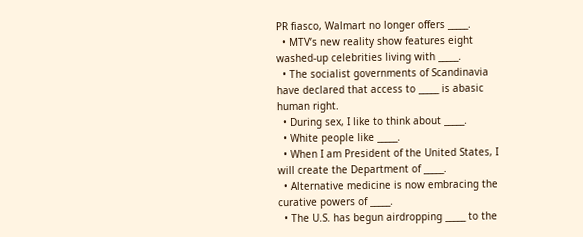PR fiasco, Walmart no longer offers _____.
  • MTV’s new reality show features eight washed-up celebrities living with _____.
  • The socialist governments of Scandinavia have declared that access to _____ is abasic human right.
  • During sex, I like to think about _____.
  • White people like _____.
  • When I am President of the United States, I will create the Department of _____.
  • Alternative medicine is now embracing the curative powers of _____.
  • The U.S. has begun airdropping _____ to the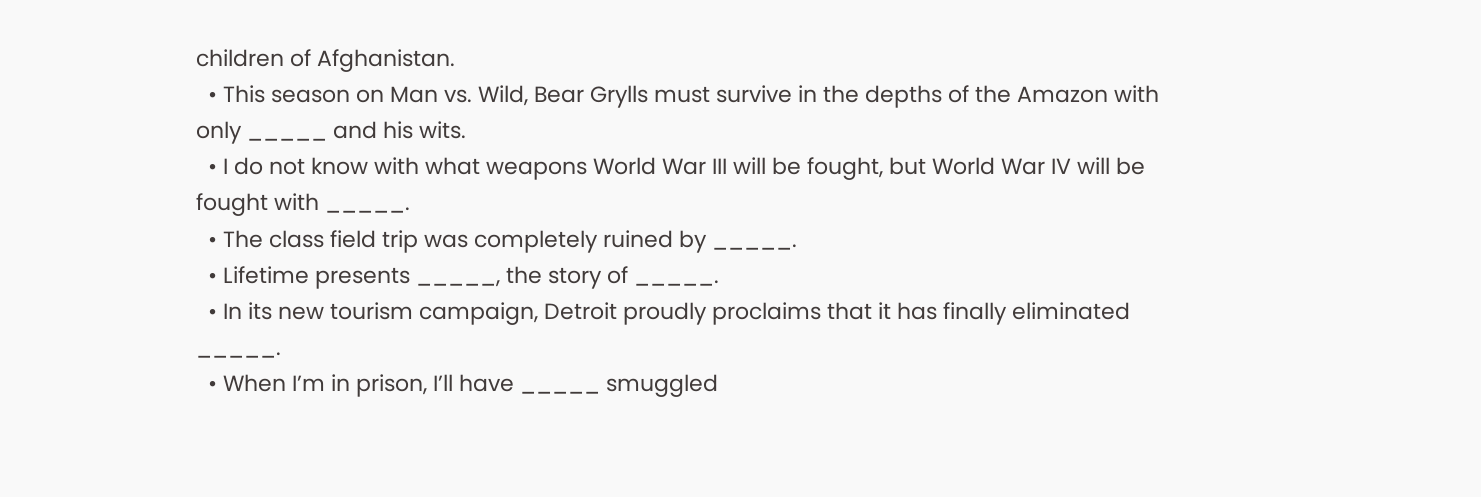children of Afghanistan.
  • This season on Man vs. Wild, Bear Grylls must survive in the depths of the Amazon with only _____ and his wits.
  • I do not know with what weapons World War III will be fought, but World War IV will be fought with _____.
  • The class field trip was completely ruined by _____.
  • Lifetime presents _____, the story of _____.
  • In its new tourism campaign, Detroit proudly proclaims that it has finally eliminated _____.
  • When I’m in prison, I’ll have _____ smuggled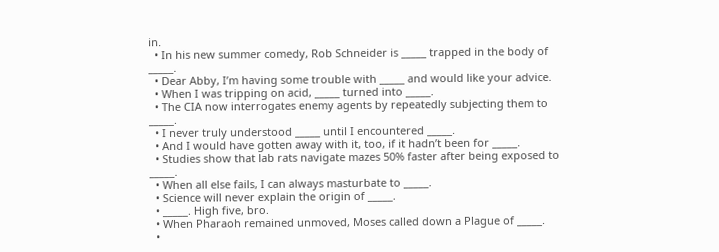in.
  • In his new summer comedy, Rob Schneider is _____ trapped in the body of _____.
  • Dear Abby, I’m having some trouble with _____ and would like your advice.
  • When I was tripping on acid, _____ turned into _____.
  • The CIA now interrogates enemy agents by repeatedly subjecting them to _____.
  • I never truly understood _____ until I encountered _____.
  • And I would have gotten away with it, too, if it hadn’t been for _____.
  • Studies show that lab rats navigate mazes 50% faster after being exposed to _____.
  • When all else fails, I can always masturbate to _____.
  • Science will never explain the origin of _____.
  • _____. High five, bro.
  • When Pharaoh remained unmoved, Moses called down a Plague of _____.
  •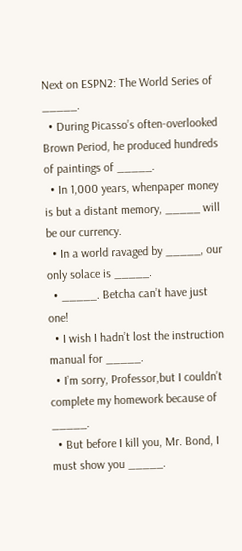Next on ESPN2: The World Series of _____.
  • During Picasso’s often-overlooked Brown Period, he produced hundreds of paintings of _____.
  • In 1,000 years, whenpaper money is but a distant memory, _____ will be our currency.
  • In a world ravaged by _____, our only solace is _____.
  • _____. Betcha can’t have just one!
  • I wish I hadn’t lost the instruction manual for _____.
  • I’m sorry, Professor,but I couldn’t complete my homework because of _____.
  • But before I kill you, Mr. Bond, I must show you _____.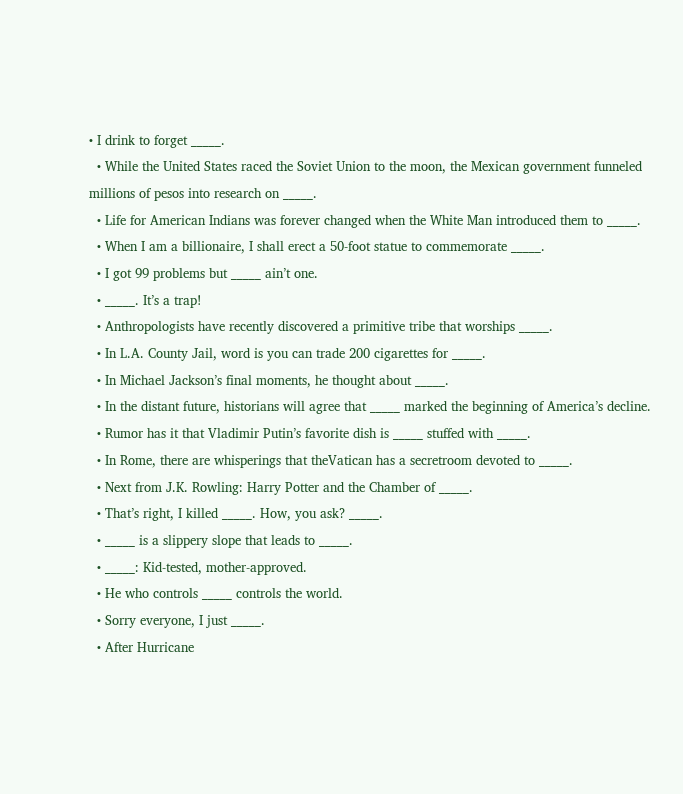• I drink to forget _____.
  • While the United States raced the Soviet Union to the moon, the Mexican government funneled millions of pesos into research on _____.
  • Life for American Indians was forever changed when the White Man introduced them to _____.
  • When I am a billionaire, I shall erect a 50-foot statue to commemorate _____.
  • I got 99 problems but _____ ain’t one.
  • _____. It’s a trap!
  • Anthropologists have recently discovered a primitive tribe that worships _____.
  • In L.A. County Jail, word is you can trade 200 cigarettes for _____.
  • In Michael Jackson’s final moments, he thought about _____.
  • In the distant future, historians will agree that _____ marked the beginning of America’s decline.
  • Rumor has it that Vladimir Putin’s favorite dish is _____ stuffed with _____.
  • In Rome, there are whisperings that theVatican has a secretroom devoted to _____.
  • Next from J.K. Rowling: Harry Potter and the Chamber of _____.
  • That’s right, I killed _____. How, you ask? _____.
  • _____ is a slippery slope that leads to _____.
  • _____: Kid-tested, mother-approved.
  • He who controls _____ controls the world.
  • Sorry everyone, I just _____.
  • After Hurricane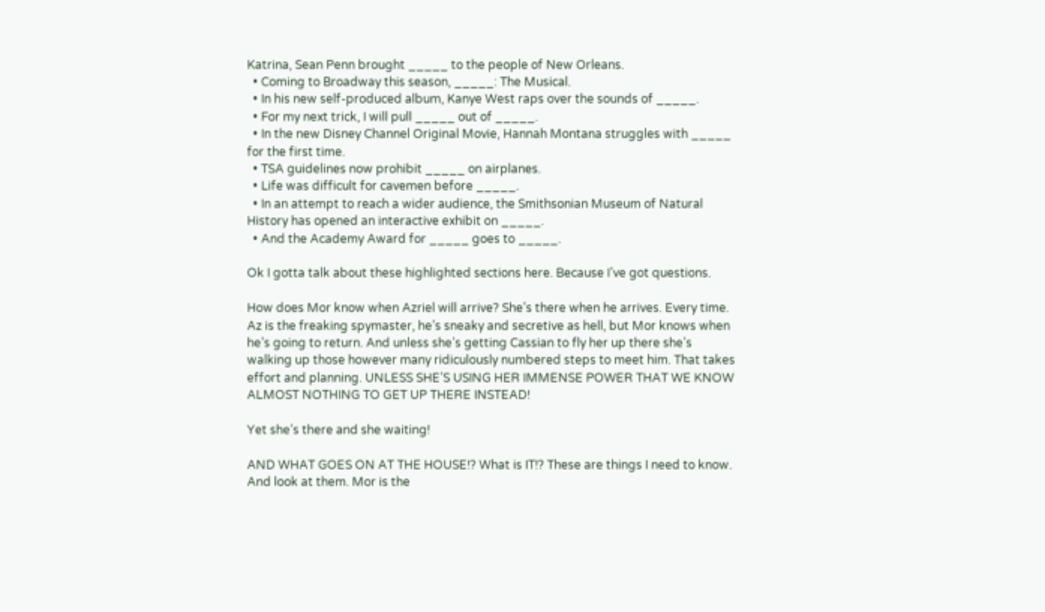Katrina, Sean Penn brought _____ to the people of New Orleans.
  • Coming to Broadway this season, _____: The Musical.
  • In his new self-produced album, Kanye West raps over the sounds of _____.
  • For my next trick, I will pull _____ out of _____.
  • In the new Disney Channel Original Movie, Hannah Montana struggles with _____ for the first time.
  • TSA guidelines now prohibit _____ on airplanes.
  • Life was difficult for cavemen before _____.
  • In an attempt to reach a wider audience, the Smithsonian Museum of Natural History has opened an interactive exhibit on _____.
  • And the Academy Award for _____ goes to _____.

Ok I gotta talk about these highlighted sections here. Because I’ve got questions.

How does Mor know when Azriel will arrive? She’s there when he arrives. Every time. Az is the freaking spymaster, he’s sneaky and secretive as hell, but Mor knows when he’s going to return. And unless she’s getting Cassian to fly her up there she’s walking up those however many ridiculously numbered steps to meet him. That takes effort and planning. UNLESS SHE’S USING HER IMMENSE POWER THAT WE KNOW ALMOST NOTHING TO GET UP THERE INSTEAD!

Yet she’s there and she waiting!

AND WHAT GOES ON AT THE HOUSE!? What is IT!? These are things I need to know. And look at them. Mor is the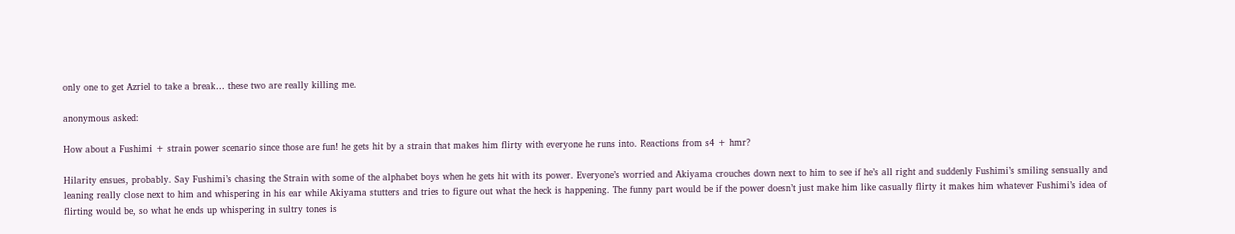only one to get Azriel to take a break… these two are really killing me.

anonymous asked:

How about a Fushimi + strain power scenario since those are fun! he gets hit by a strain that makes him flirty with everyone he runs into. Reactions from s4 + hmr?

Hilarity ensues, probably. Say Fushimi’s chasing the Strain with some of the alphabet boys when he gets hit with its power. Everyone’s worried and Akiyama crouches down next to him to see if he’s all right and suddenly Fushimi’s smiling sensually and leaning really close next to him and whispering in his ear while Akiyama stutters and tries to figure out what the heck is happening. The funny part would be if the power doesn’t just make him like casually flirty it makes him whatever Fushimi’s idea of flirting would be, so what he ends up whispering in sultry tones is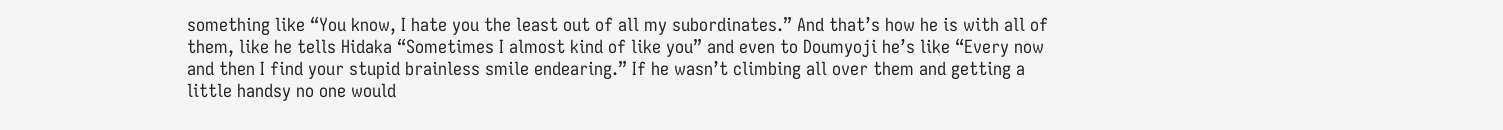something like “You know, I hate you the least out of all my subordinates.” And that’s how he is with all of them, like he tells Hidaka “Sometimes I almost kind of like you” and even to Doumyoji he’s like “Every now and then I find your stupid brainless smile endearing.” If he wasn’t climbing all over them and getting a little handsy no one would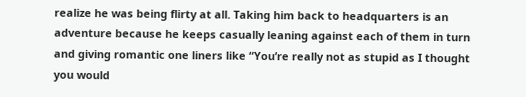realize he was being flirty at all. Taking him back to headquarters is an adventure because he keeps casually leaning against each of them in turn and giving romantic one liners like “You’re really not as stupid as I thought you would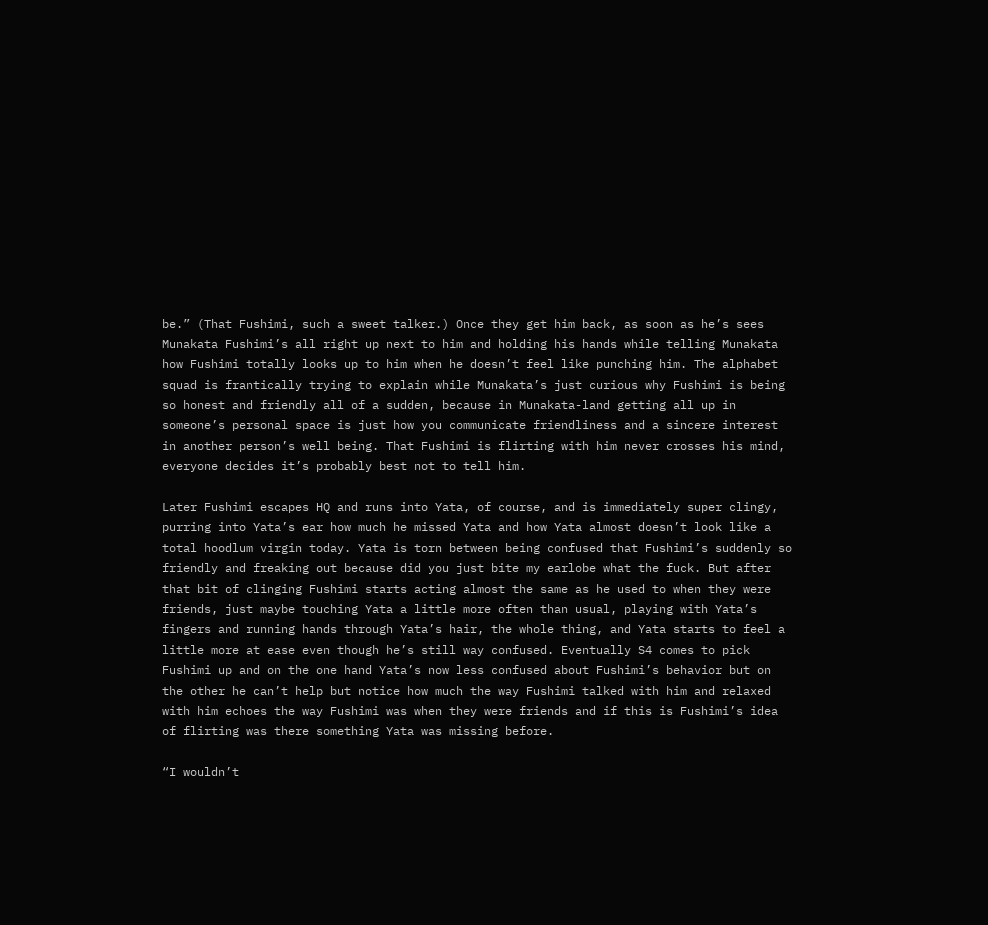be.” (That Fushimi, such a sweet talker.) Once they get him back, as soon as he’s sees Munakata Fushimi’s all right up next to him and holding his hands while telling Munakata how Fushimi totally looks up to him when he doesn’t feel like punching him. The alphabet squad is frantically trying to explain while Munakata’s just curious why Fushimi is being so honest and friendly all of a sudden, because in Munakata-land getting all up in someone’s personal space is just how you communicate friendliness and a sincere interest in another person’s well being. That Fushimi is flirting with him never crosses his mind, everyone decides it’s probably best not to tell him.

Later Fushimi escapes HQ and runs into Yata, of course, and is immediately super clingy, purring into Yata’s ear how much he missed Yata and how Yata almost doesn’t look like a total hoodlum virgin today. Yata is torn between being confused that Fushimi’s suddenly so friendly and freaking out because did you just bite my earlobe what the fuck. But after that bit of clinging Fushimi starts acting almost the same as he used to when they were friends, just maybe touching Yata a little more often than usual, playing with Yata’s fingers and running hands through Yata’s hair, the whole thing, and Yata starts to feel a little more at ease even though he’s still way confused. Eventually S4 comes to pick Fushimi up and on the one hand Yata’s now less confused about Fushimi’s behavior but on the other he can’t help but notice how much the way Fushimi talked with him and relaxed with him echoes the way Fushimi was when they were friends and if this is Fushimi’s idea of flirting was there something Yata was missing before.

“I wouldn’t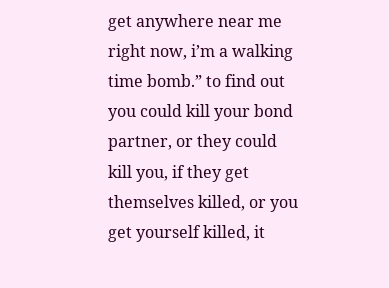get anywhere near me right now, i’m a walking time bomb.” to find out you could kill your bond partner, or they could kill you, if they get themselves killed, or you get yourself killed, it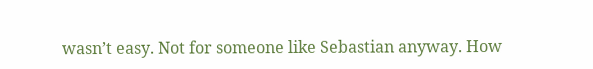wasn’t easy. Not for someone like Sebastian anyway. How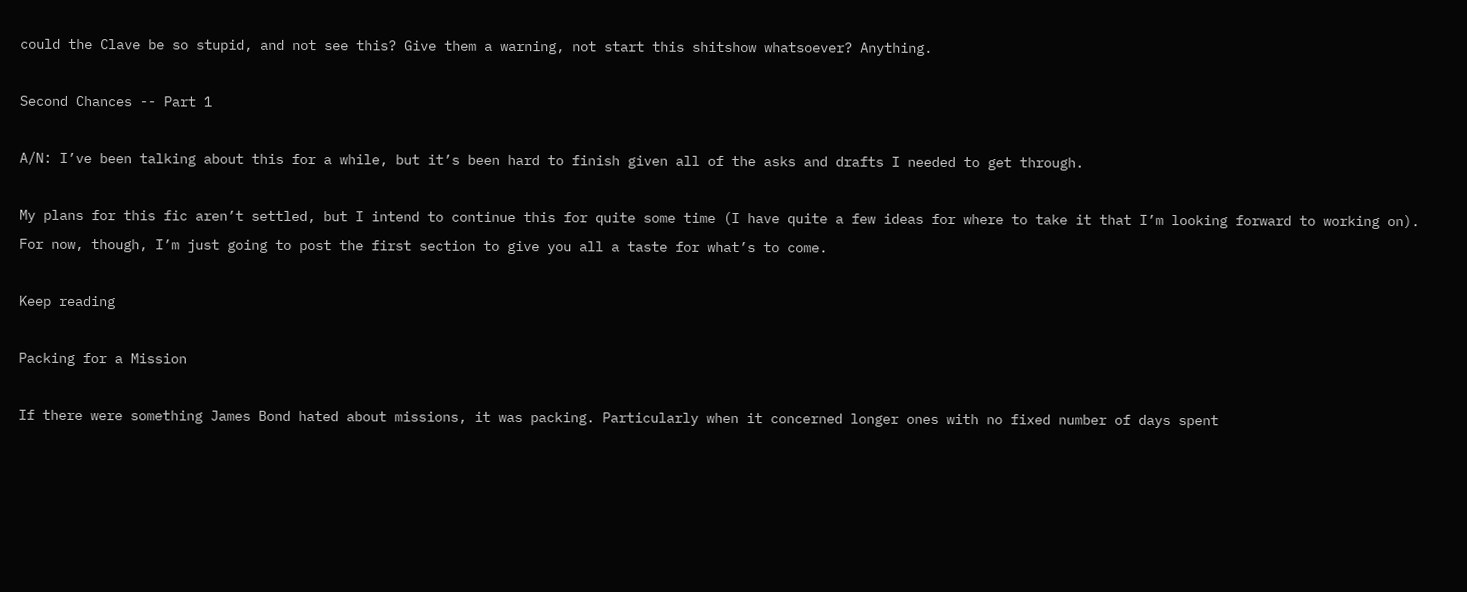could the Clave be so stupid, and not see this? Give them a warning, not start this shitshow whatsoever? Anything.

Second Chances -- Part 1

A/N: I’ve been talking about this for a while, but it’s been hard to finish given all of the asks and drafts I needed to get through.

My plans for this fic aren’t settled, but I intend to continue this for quite some time (I have quite a few ideas for where to take it that I’m looking forward to working on).  For now, though, I’m just going to post the first section to give you all a taste for what’s to come.

Keep reading

Packing for a Mission

If there were something James Bond hated about missions, it was packing. Particularly when it concerned longer ones with no fixed number of days spent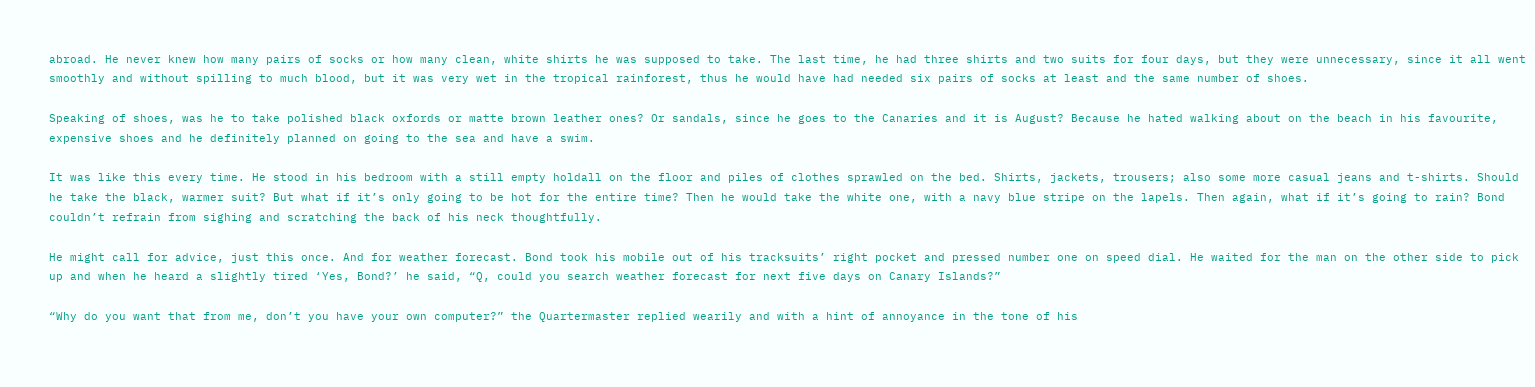abroad. He never knew how many pairs of socks or how many clean, white shirts he was supposed to take. The last time, he had three shirts and two suits for four days, but they were unnecessary, since it all went smoothly and without spilling to much blood, but it was very wet in the tropical rainforest, thus he would have had needed six pairs of socks at least and the same number of shoes.

Speaking of shoes, was he to take polished black oxfords or matte brown leather ones? Or sandals, since he goes to the Canaries and it is August? Because he hated walking about on the beach in his favourite, expensive shoes and he definitely planned on going to the sea and have a swim.

It was like this every time. He stood in his bedroom with a still empty holdall on the floor and piles of clothes sprawled on the bed. Shirts, jackets, trousers; also some more casual jeans and t-shirts. Should he take the black, warmer suit? But what if it’s only going to be hot for the entire time? Then he would take the white one, with a navy blue stripe on the lapels. Then again, what if it’s going to rain? Bond couldn’t refrain from sighing and scratching the back of his neck thoughtfully.

He might call for advice, just this once. And for weather forecast. Bond took his mobile out of his tracksuits’ right pocket and pressed number one on speed dial. He waited for the man on the other side to pick up and when he heard a slightly tired ‘Yes, Bond?’ he said, “Q, could you search weather forecast for next five days on Canary Islands?”

“Why do you want that from me, don’t you have your own computer?” the Quartermaster replied wearily and with a hint of annoyance in the tone of his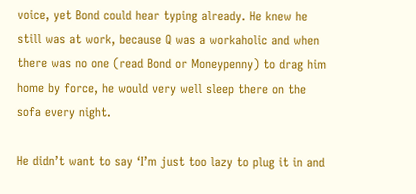voice, yet Bond could hear typing already. He knew he still was at work, because Q was a workaholic and when there was no one (read Bond or Moneypenny) to drag him home by force, he would very well sleep there on the sofa every night.

He didn’t want to say ‘I’m just too lazy to plug it in and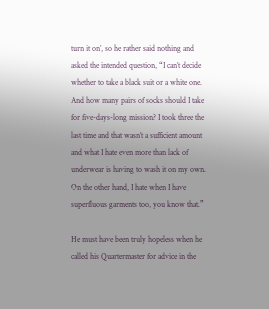turn it on’, so he rather said nothing and asked the intended question, “I can’t decide whether to take a black suit or a white one. And how many pairs of socks should I take for five-days-long mission? I took three the last time and that wasn’t a sufficient amount and what I hate even more than lack of underwear is having to wash it on my own. On the other hand, I hate when I have superfluous garments too, you know that.”

He must have been truly hopeless when he called his Quartermaster for advice in the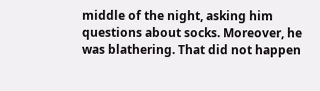middle of the night, asking him questions about socks. Moreover, he was blathering. That did not happen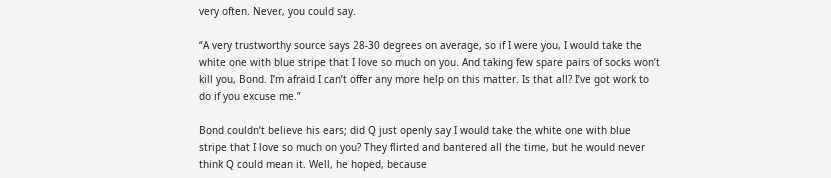very often. Never, you could say.

“A very trustworthy source says 28-30 degrees on average, so if I were you, I would take the white one with blue stripe that I love so much on you. And taking few spare pairs of socks won’t kill you, Bond. I’m afraid I can’t offer any more help on this matter. Is that all? I’ve got work to do if you excuse me.”

Bond couldn’t believe his ears; did Q just openly say I would take the white one with blue stripe that I love so much on you? They flirted and bantered all the time, but he would never think Q could mean it. Well, he hoped, because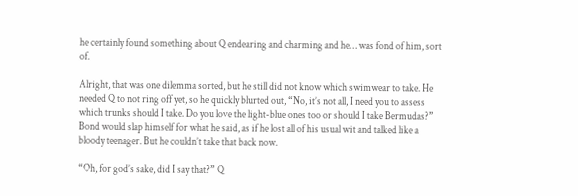he certainly found something about Q endearing and charming and he… was fond of him, sort of.

Alright, that was one dilemma sorted, but he still did not know which swimwear to take. He needed Q to not ring off yet, so he quickly blurted out, “No, it’s not all, I need you to assess which trunks should I take. Do you love the light-blue ones too or should I take Bermudas?” Bond would slap himself for what he said, as if he lost all of his usual wit and talked like a bloody teenager. But he couldn’t take that back now.

“Oh, for god’s sake, did I say that?” Q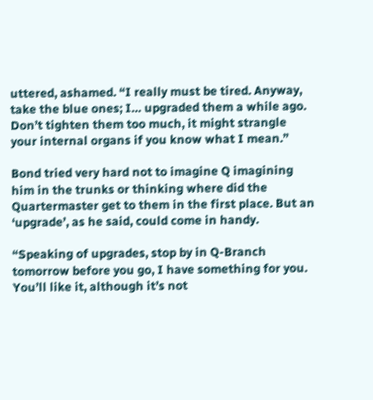uttered, ashamed. “I really must be tired. Anyway, take the blue ones; I… upgraded them a while ago. Don’t tighten them too much, it might strangle your internal organs if you know what I mean.”

Bond tried very hard not to imagine Q imagining him in the trunks or thinking where did the Quartermaster get to them in the first place. But an ‘upgrade’, as he said, could come in handy.

“Speaking of upgrades, stop by in Q-Branch tomorrow before you go, I have something for you. You’ll like it, although it’s not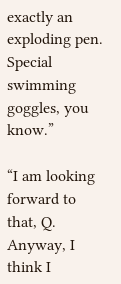exactly an exploding pen. Special swimming goggles, you know.”

“I am looking forward to that, Q. Anyway, I think I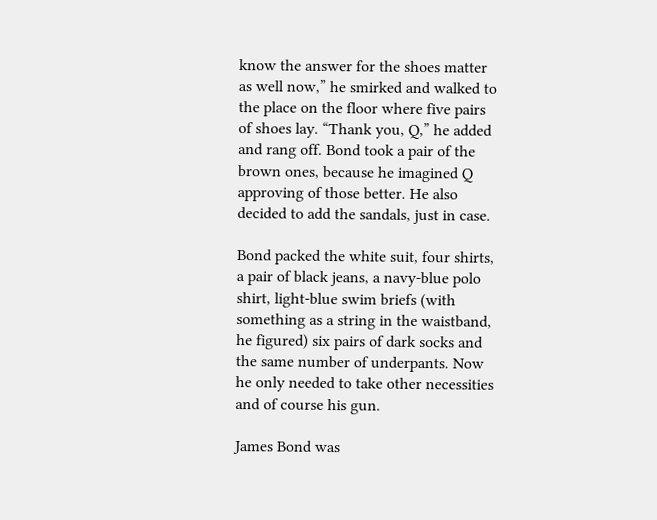know the answer for the shoes matter as well now,” he smirked and walked to the place on the floor where five pairs of shoes lay. “Thank you, Q,” he added and rang off. Bond took a pair of the brown ones, because he imagined Q approving of those better. He also decided to add the sandals, just in case.

Bond packed the white suit, four shirts, a pair of black jeans, a navy-blue polo shirt, light-blue swim briefs (with something as a string in the waistband, he figured) six pairs of dark socks and the same number of underpants. Now he only needed to take other necessities and of course his gun.

James Bond was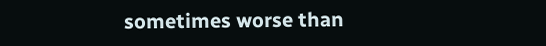sometimes worse than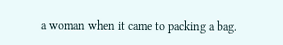a woman when it came to packing a bag.